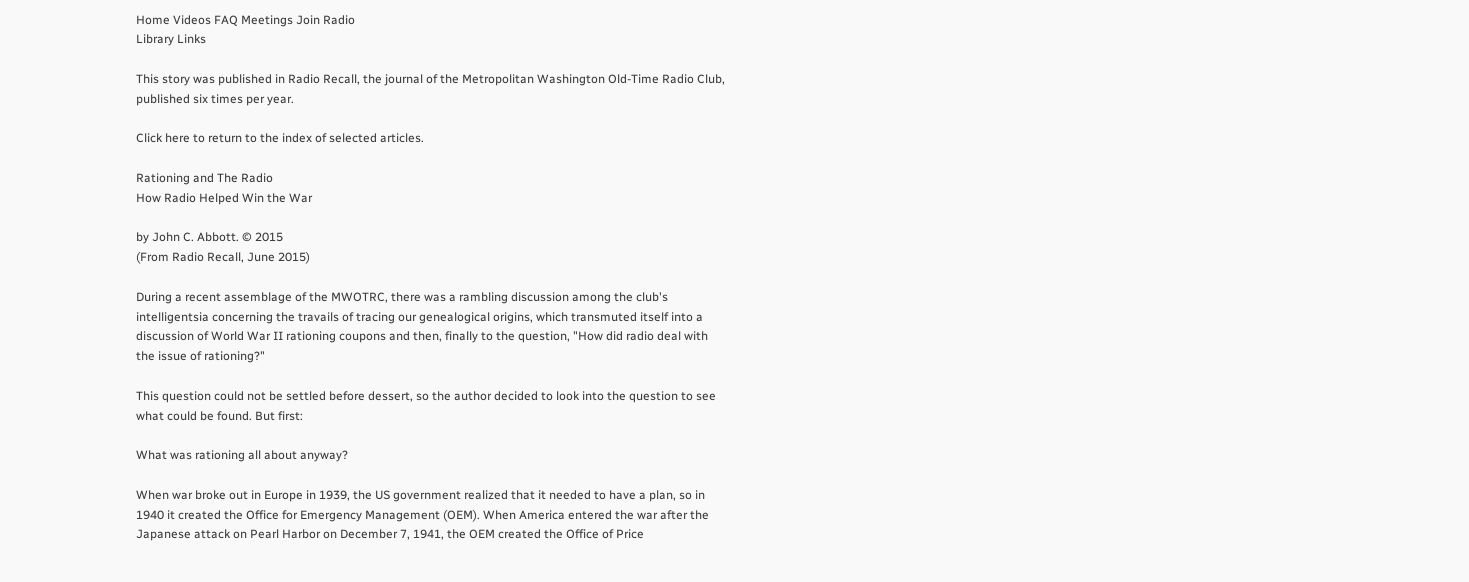Home Videos FAQ Meetings Join Radio
Library Links

This story was published in Radio Recall, the journal of the Metropolitan Washington Old-Time Radio Club, published six times per year.

Click here to return to the index of selected articles.

Rationing and The Radio
How Radio Helped Win the War

by John C. Abbott. © 2015
(From Radio Recall, June 2015)

During a recent assemblage of the MWOTRC, there was a rambling discussion among the club's intelligentsia concerning the travails of tracing our genealogical origins, which transmuted itself into a discussion of World War II rationing coupons and then, finally to the question, "How did radio deal with the issue of rationing?"

This question could not be settled before dessert, so the author decided to look into the question to see what could be found. But first:

What was rationing all about anyway?

When war broke out in Europe in 1939, the US government realized that it needed to have a plan, so in 1940 it created the Office for Emergency Management (OEM). When America entered the war after the Japanese attack on Pearl Harbor on December 7, 1941, the OEM created the Office of Price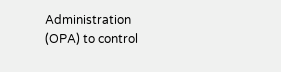Administration (OPA) to control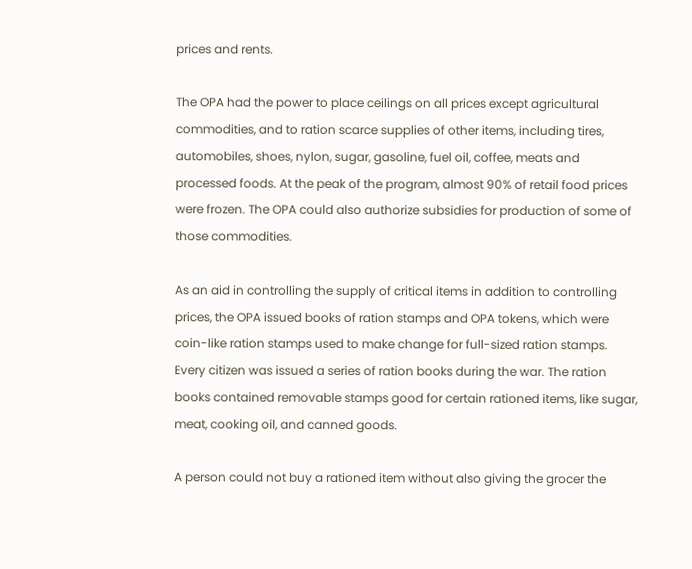prices and rents.

The OPA had the power to place ceilings on all prices except agricultural commodities, and to ration scarce supplies of other items, including tires, automobiles, shoes, nylon, sugar, gasoline, fuel oil, coffee, meats and processed foods. At the peak of the program, almost 90% of retail food prices were frozen. The OPA could also authorize subsidies for production of some of those commodities.

As an aid in controlling the supply of critical items in addition to controlling prices, the OPA issued books of ration stamps and OPA tokens, which were coin-like ration stamps used to make change for full-sized ration stamps. Every citizen was issued a series of ration books during the war. The ration books contained removable stamps good for certain rationed items, like sugar, meat, cooking oil, and canned goods.

A person could not buy a rationed item without also giving the grocer the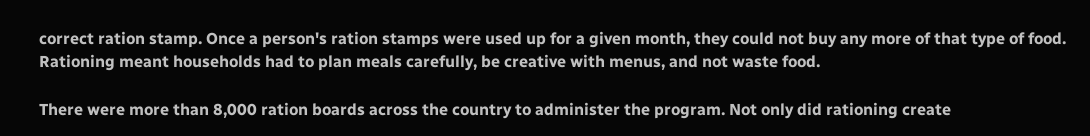correct ration stamp. Once a person's ration stamps were used up for a given month, they could not buy any more of that type of food. Rationing meant households had to plan meals carefully, be creative with menus, and not waste food.

There were more than 8,000 ration boards across the country to administer the program. Not only did rationing create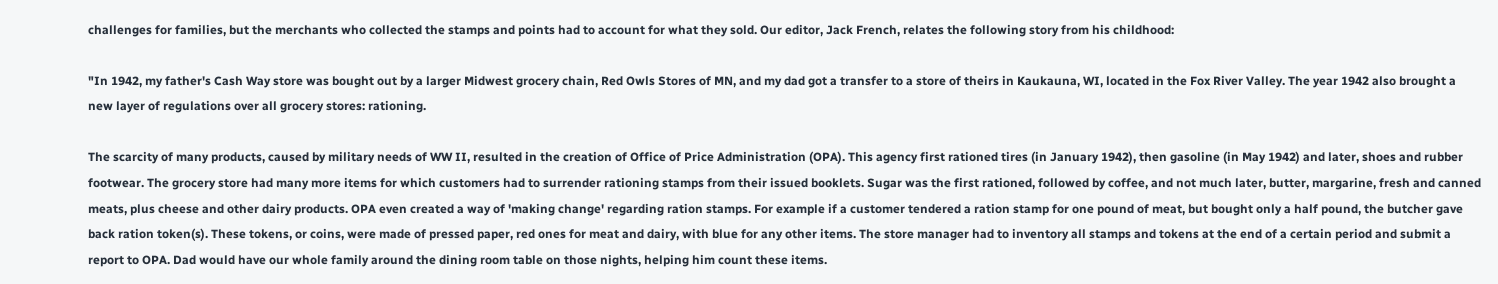challenges for families, but the merchants who collected the stamps and points had to account for what they sold. Our editor, Jack French, relates the following story from his childhood:

"In 1942, my father's Cash Way store was bought out by a larger Midwest grocery chain, Red Owls Stores of MN, and my dad got a transfer to a store of theirs in Kaukauna, WI, located in the Fox River Valley. The year 1942 also brought a new layer of regulations over all grocery stores: rationing.

The scarcity of many products, caused by military needs of WW II, resulted in the creation of Office of Price Administration (OPA). This agency first rationed tires (in January 1942), then gasoline (in May 1942) and later, shoes and rubber footwear. The grocery store had many more items for which customers had to surrender rationing stamps from their issued booklets. Sugar was the first rationed, followed by coffee, and not much later, butter, margarine, fresh and canned meats, plus cheese and other dairy products. OPA even created a way of 'making change' regarding ration stamps. For example if a customer tendered a ration stamp for one pound of meat, but bought only a half pound, the butcher gave back ration token(s). These tokens, or coins, were made of pressed paper, red ones for meat and dairy, with blue for any other items. The store manager had to inventory all stamps and tokens at the end of a certain period and submit a report to OPA. Dad would have our whole family around the dining room table on those nights, helping him count these items.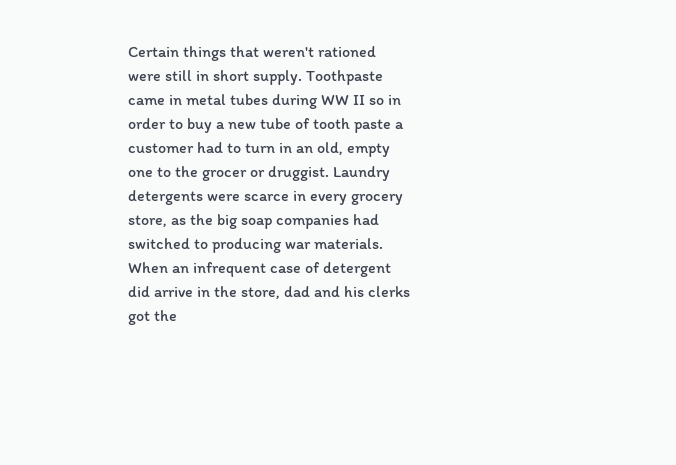Certain things that weren't rationed were still in short supply. Toothpaste came in metal tubes during WW II so in order to buy a new tube of tooth paste a customer had to turn in an old, empty one to the grocer or druggist. Laundry detergents were scarce in every grocery store, as the big soap companies had switched to producing war materials. When an infrequent case of detergent did arrive in the store, dad and his clerks got the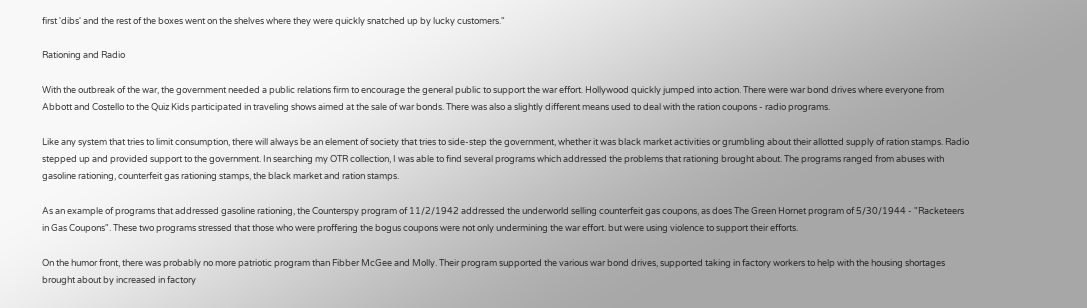first 'dibs' and the rest of the boxes went on the shelves where they were quickly snatched up by lucky customers."

Rationing and Radio

With the outbreak of the war, the government needed a public relations firm to encourage the general public to support the war effort. Hollywood quickly jumped into action. There were war bond drives where everyone from Abbott and Costello to the Quiz Kids participated in traveling shows aimed at the sale of war bonds. There was also a slightly different means used to deal with the ration coupons - radio programs.

Like any system that tries to limit consumption, there will always be an element of society that tries to side-step the government, whether it was black market activities or grumbling about their allotted supply of ration stamps. Radio stepped up and provided support to the government. In searching my OTR collection, I was able to find several programs which addressed the problems that rationing brought about. The programs ranged from abuses with gasoline rationing, counterfeit gas rationing stamps, the black market and ration stamps.

As an example of programs that addressed gasoline rationing, the Counterspy program of 11/2/1942 addressed the underworld selling counterfeit gas coupons, as does The Green Hornet program of 5/30/1944 - "Racketeers in Gas Coupons". These two programs stressed that those who were proffering the bogus coupons were not only undermining the war effort. but were using violence to support their efforts.

On the humor front, there was probably no more patriotic program than Fibber McGee and Molly. Their program supported the various war bond drives, supported taking in factory workers to help with the housing shortages brought about by increased in factory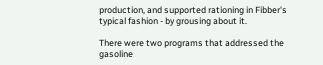production, and supported rationing in Fibber's typical fashion - by grousing about it.

There were two programs that addressed the gasoline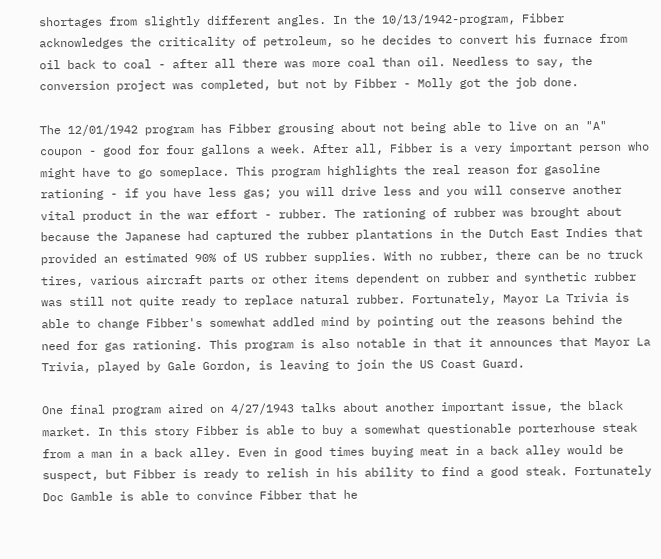shortages from slightly different angles. In the 10/13/1942-program, Fibber acknowledges the criticality of petroleum, so he decides to convert his furnace from oil back to coal - after all there was more coal than oil. Needless to say, the conversion project was completed, but not by Fibber - Molly got the job done.

The 12/01/1942 program has Fibber grousing about not being able to live on an "A" coupon - good for four gallons a week. After all, Fibber is a very important person who might have to go someplace. This program highlights the real reason for gasoline rationing - if you have less gas; you will drive less and you will conserve another vital product in the war effort - rubber. The rationing of rubber was brought about because the Japanese had captured the rubber plantations in the Dutch East Indies that provided an estimated 90% of US rubber supplies. With no rubber, there can be no truck tires, various aircraft parts or other items dependent on rubber and synthetic rubber was still not quite ready to replace natural rubber. Fortunately, Mayor La Trivia is able to change Fibber's somewhat addled mind by pointing out the reasons behind the need for gas rationing. This program is also notable in that it announces that Mayor La Trivia, played by Gale Gordon, is leaving to join the US Coast Guard.

One final program aired on 4/27/1943 talks about another important issue, the black market. In this story Fibber is able to buy a somewhat questionable porterhouse steak from a man in a back alley. Even in good times buying meat in a back alley would be suspect, but Fibber is ready to relish in his ability to find a good steak. Fortunately Doc Gamble is able to convince Fibber that he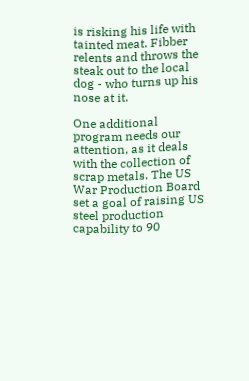is risking his life with tainted meat. Fibber relents and throws the steak out to the local dog - who turns up his nose at it.

One additional program needs our attention, as it deals with the collection of scrap metals. The US War Production Board set a goal of raising US steel production capability to 90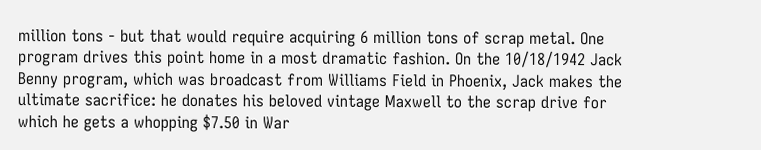million tons - but that would require acquiring 6 million tons of scrap metal. One program drives this point home in a most dramatic fashion. On the 10/18/1942 Jack Benny program, which was broadcast from Williams Field in Phoenix, Jack makes the ultimate sacrifice: he donates his beloved vintage Maxwell to the scrap drive for which he gets a whopping $7.50 in War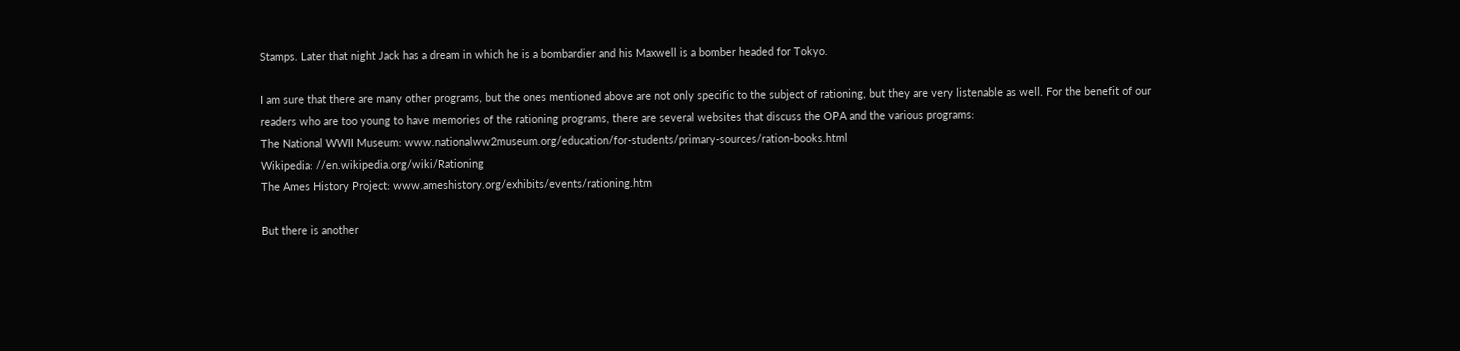Stamps. Later that night Jack has a dream in which he is a bombardier and his Maxwell is a bomber headed for Tokyo.

I am sure that there are many other programs, but the ones mentioned above are not only specific to the subject of rationing, but they are very listenable as well. For the benefit of our readers who are too young to have memories of the rationing programs, there are several websites that discuss the OPA and the various programs:
The National WWII Museum: www.nationalww2museum.org/education/for-students/primary-sources/ration-books.html
Wikipedia: //en.wikipedia.org/wiki/Rationing
The Ames History Project: www.ameshistory.org/exhibits/events/rationing.htm

But there is another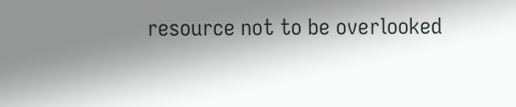resource not to be overlooked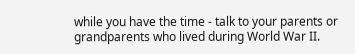while you have the time - talk to your parents or grandparents who lived during World War II.